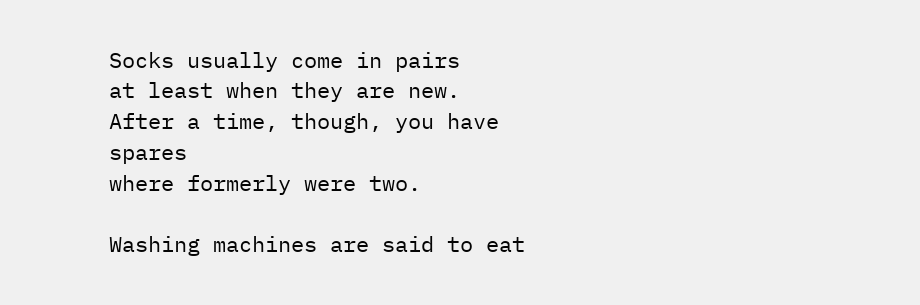Socks usually come in pairs
at least when they are new.
After a time, though, you have spares
where formerly were two.

Washing machines are said to eat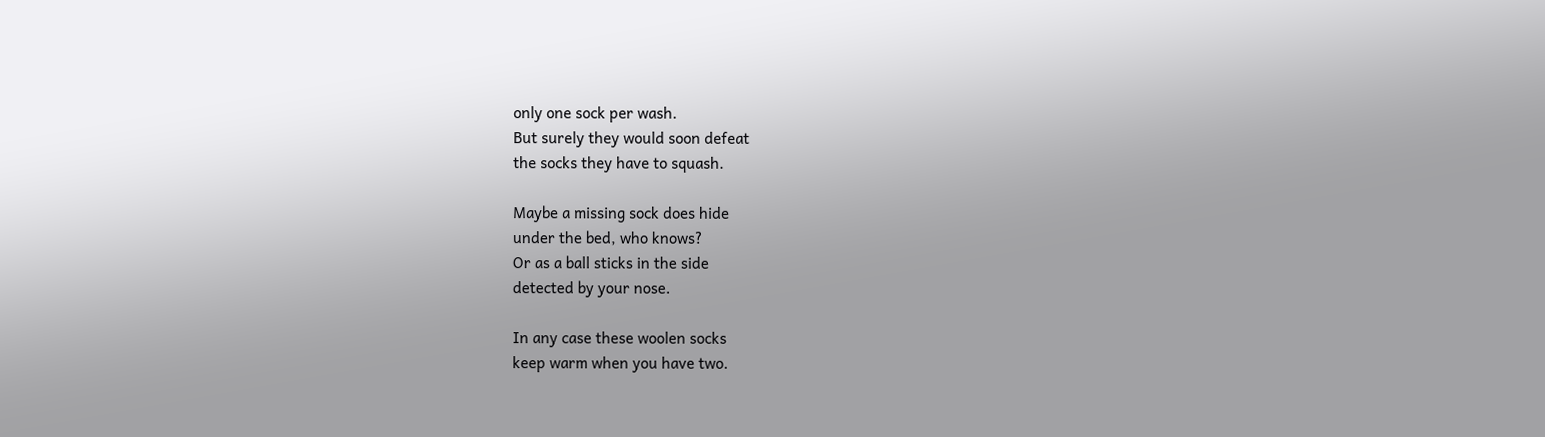only one sock per wash.
But surely they would soon defeat
the socks they have to squash.

Maybe a missing sock does hide
under the bed, who knows?
Or as a ball sticks in the side
detected by your nose.

In any case these woolen socks
keep warm when you have two.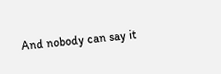And nobody can say it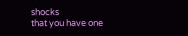shocks
that you have one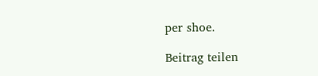per shoe.

Beitrag teilen